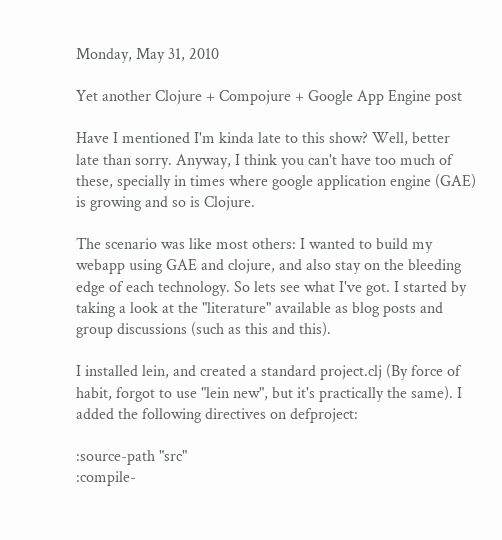Monday, May 31, 2010

Yet another Clojure + Compojure + Google App Engine post

Have I mentioned I'm kinda late to this show? Well, better late than sorry. Anyway, I think you can't have too much of these, specially in times where google application engine (GAE) is growing and so is Clojure.

The scenario was like most others: I wanted to build my webapp using GAE and clojure, and also stay on the bleeding edge of each technology. So lets see what I've got. I started by taking a look at the "literature" available as blog posts and group discussions (such as this and this).

I installed lein, and created a standard project.clj (By force of habit, forgot to use "lein new", but it's practically the same). I added the following directives on defproject:

:source-path "src"
:compile-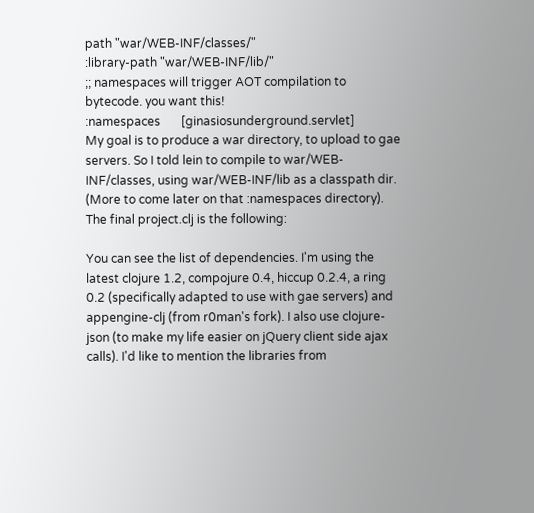path "war/WEB-INF/classes/"
:library-path "war/WEB-INF/lib/"
;; namespaces will trigger AOT compilation to bytecode. you want this!
:namespaces       [ginasiosunderground.servlet]
My goal is to produce a war directory, to upload to gae servers. So I told lein to compile to war/WEB-INF/classes, using war/WEB-INF/lib as a classpath dir. (More to come later on that :namespaces directory). The final project.clj is the following:

You can see the list of dependencies. I'm using the latest clojure 1.2, compojure 0.4, hiccup 0.2.4, a ring 0.2 (specifically adapted to use with gae servers) and appengine-clj (from r0man's fork). I also use clojure-json (to make my life easier on jQuery client side ajax calls). I'd like to mention the libraries from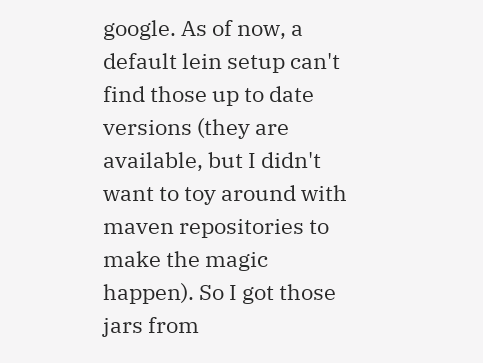google. As of now, a default lein setup can't find those up to date versions (they are available, but I didn't want to toy around with maven repositories to make the magic happen). So I got those jars from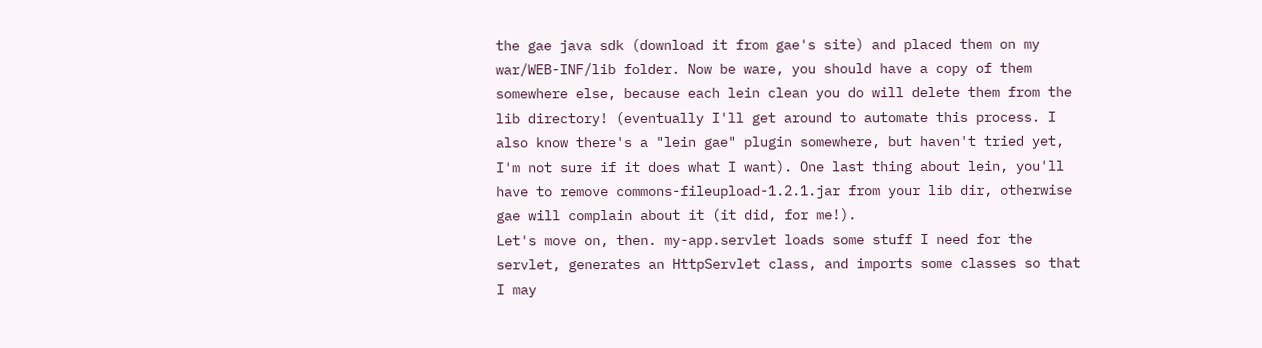the gae java sdk (download it from gae's site) and placed them on my war/WEB-INF/lib folder. Now be ware, you should have a copy of them somewhere else, because each lein clean you do will delete them from the lib directory! (eventually I'll get around to automate this process. I also know there's a "lein gae" plugin somewhere, but haven't tried yet, I'm not sure if it does what I want). One last thing about lein, you'll have to remove commons-fileupload-1.2.1.jar from your lib dir, otherwise gae will complain about it (it did, for me!).
Let's move on, then. my-app.servlet loads some stuff I need for the servlet, generates an HttpServlet class, and imports some classes so that I may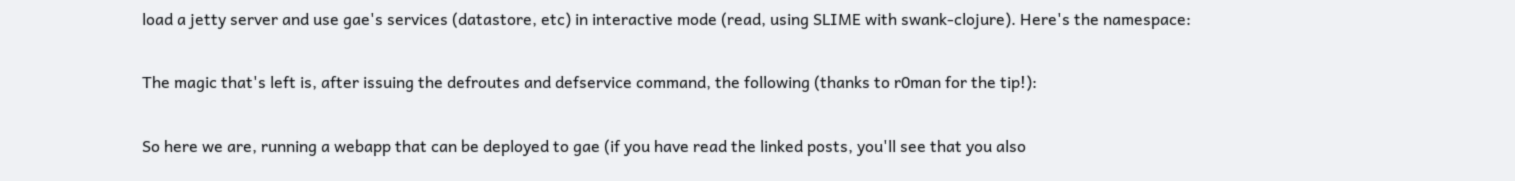load a jetty server and use gae's services (datastore, etc) in interactive mode (read, using SLIME with swank-clojure). Here's the namespace:

The magic that's left is, after issuing the defroutes and defservice command, the following (thanks to r0man for the tip!):

So here we are, running a webapp that can be deployed to gae (if you have read the linked posts, you'll see that you also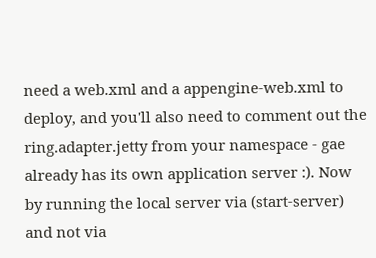need a web.xml and a appengine-web.xml to deploy, and you'll also need to comment out the ring.adapter.jetty from your namespace - gae already has its own application server :). Now by running the local server via (start-server) and not via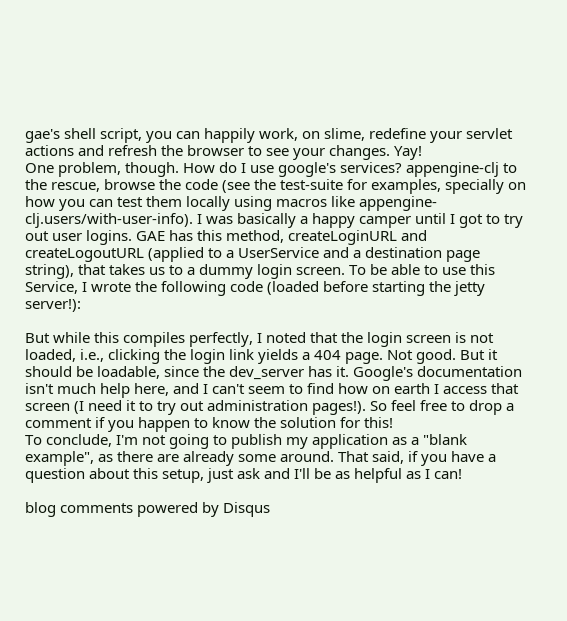gae's shell script, you can happily work, on slime, redefine your servlet actions and refresh the browser to see your changes. Yay!
One problem, though. How do I use google's services? appengine-clj to the rescue, browse the code (see the test-suite for examples, specially on how you can test them locally using macros like appengine-clj.users/with-user-info). I was basically a happy camper until I got to try out user logins. GAE has this method, createLoginURL and createLogoutURL (applied to a UserService and a destination page string), that takes us to a dummy login screen. To be able to use this Service, I wrote the following code (loaded before starting the jetty server!):

But while this compiles perfectly, I noted that the login screen is not loaded, i.e., clicking the login link yields a 404 page. Not good. But it should be loadable, since the dev_server has it. Google's documentation isn't much help here, and I can't seem to find how on earth I access that screen (I need it to try out administration pages!). So feel free to drop a comment if you happen to know the solution for this!
To conclude, I'm not going to publish my application as a "blank example", as there are already some around. That said, if you have a question about this setup, just ask and I'll be as helpful as I can!

blog comments powered by Disqus